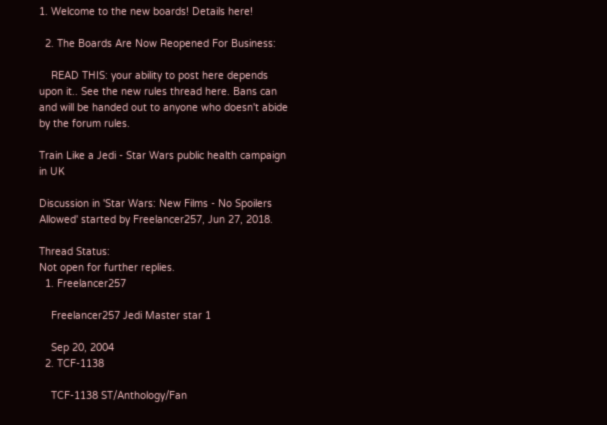1. Welcome to the new boards! Details here!

  2. The Boards Are Now Reopened For Business:

    READ THIS: your ability to post here depends upon it.. See the new rules thread here. Bans can and will be handed out to anyone who doesn't abide by the forum rules.

Train Like a Jedi - Star Wars public health campaign in UK

Discussion in 'Star Wars: New Films - No Spoilers Allowed' started by Freelancer257, Jun 27, 2018.

Thread Status:
Not open for further replies.
  1. Freelancer257

    Freelancer257 Jedi Master star 1

    Sep 20, 2004
  2. TCF-1138

    TCF-1138 ST/Anthology/Fan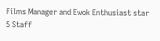Films Manager and Ewok Enthusiast star 5 Staff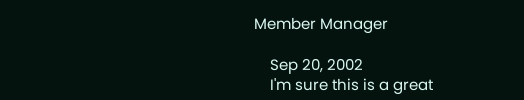Member Manager

    Sep 20, 2002
    I'm sure this is a great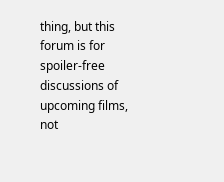thing, but this forum is for spoiler-free discussions of upcoming films, not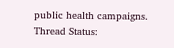public health campaigns.
Thread Status: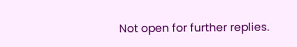Not open for further replies.